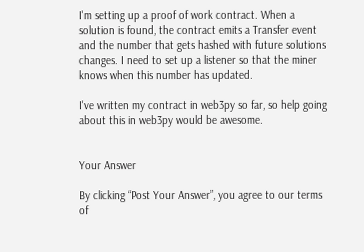I'm setting up a proof of work contract. When a solution is found, the contract emits a Transfer event and the number that gets hashed with future solutions changes. I need to set up a listener so that the miner knows when this number has updated.

I've written my contract in web3py so far, so help going about this in web3py would be awesome.


Your Answer

By clicking “Post Your Answer”, you agree to our terms of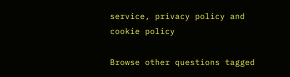service, privacy policy and cookie policy

Browse other questions tagged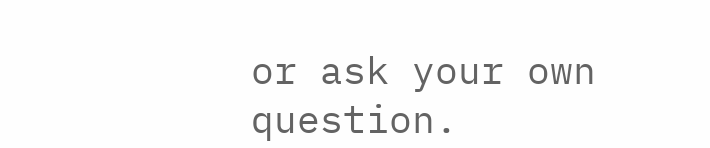or ask your own question.